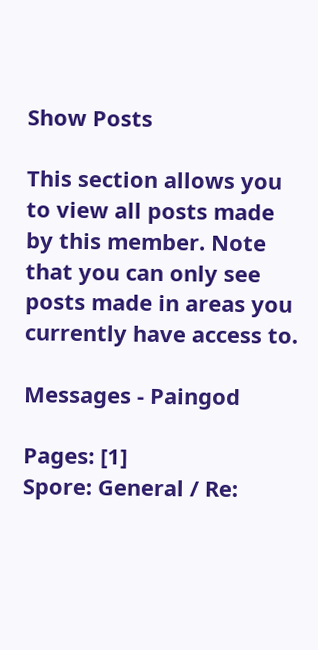Show Posts

This section allows you to view all posts made by this member. Note that you can only see posts made in areas you currently have access to.

Messages - Paingod

Pages: [1]
Spore: General / Re: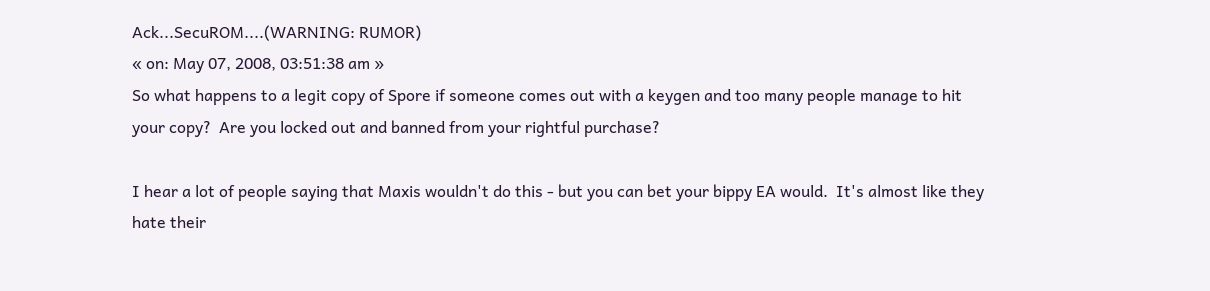Ack...SecuROM....(WARNING: RUMOR)
« on: May 07, 2008, 03:51:38 am »
So what happens to a legit copy of Spore if someone comes out with a keygen and too many people manage to hit your copy?  Are you locked out and banned from your rightful purchase?

I hear a lot of people saying that Maxis wouldn't do this - but you can bet your bippy EA would.  It's almost like they hate their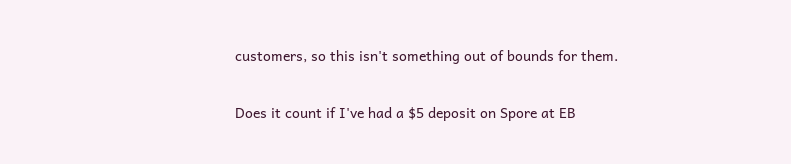customers, so this isn't something out of bounds for them.

Does it count if I've had a $5 deposit on Spore at EB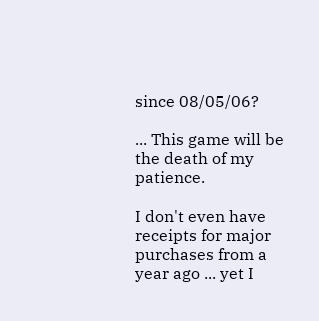since 08/05/06?

... This game will be the death of my patience.

I don't even have receipts for major purchases from a year ago ... yet I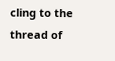cling to the thread of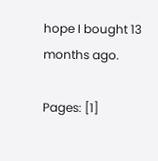hope I bought 13 months ago.

Pages: [1]